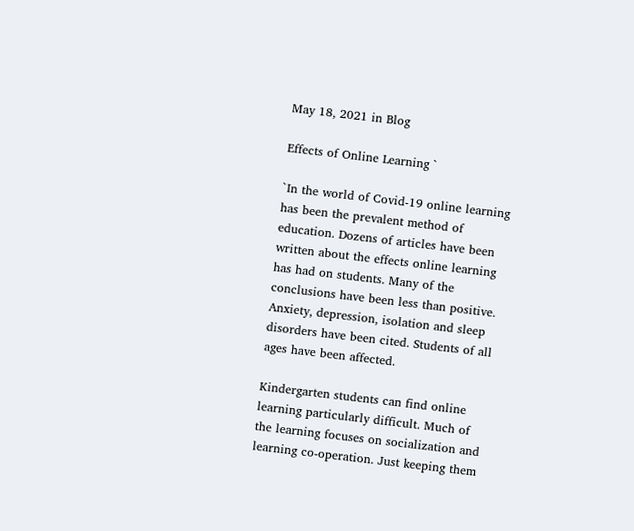May 18, 2021 in Blog

Effects of Online Learning `

`In the world of Covid-19 online learning has been the prevalent method of education. Dozens of articles have been written about the effects online learning has had on students. Many of the conclusions have been less than positive. Anxiety, depression, isolation and sleep disorders have been cited. Students of all ages have been affected.

Kindergarten students can find online learning particularly difficult. Much of the learning focuses on socialization and learning co-operation. Just keeping them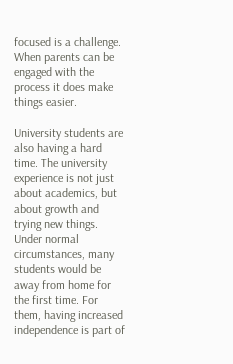focused is a challenge. When parents can be engaged with the process it does make things easier.

University students are also having a hard time. The university experience is not just about academics, but about growth and trying new things. Under normal circumstances, many students would be away from home for the first time. For them, having increased independence is part of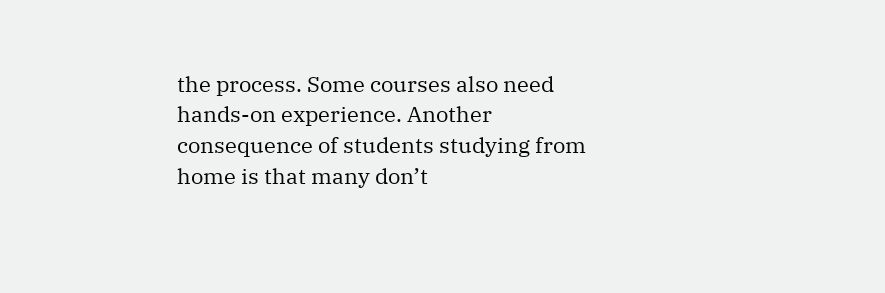the process. Some courses also need hands-on experience. Another consequence of students studying from home is that many don’t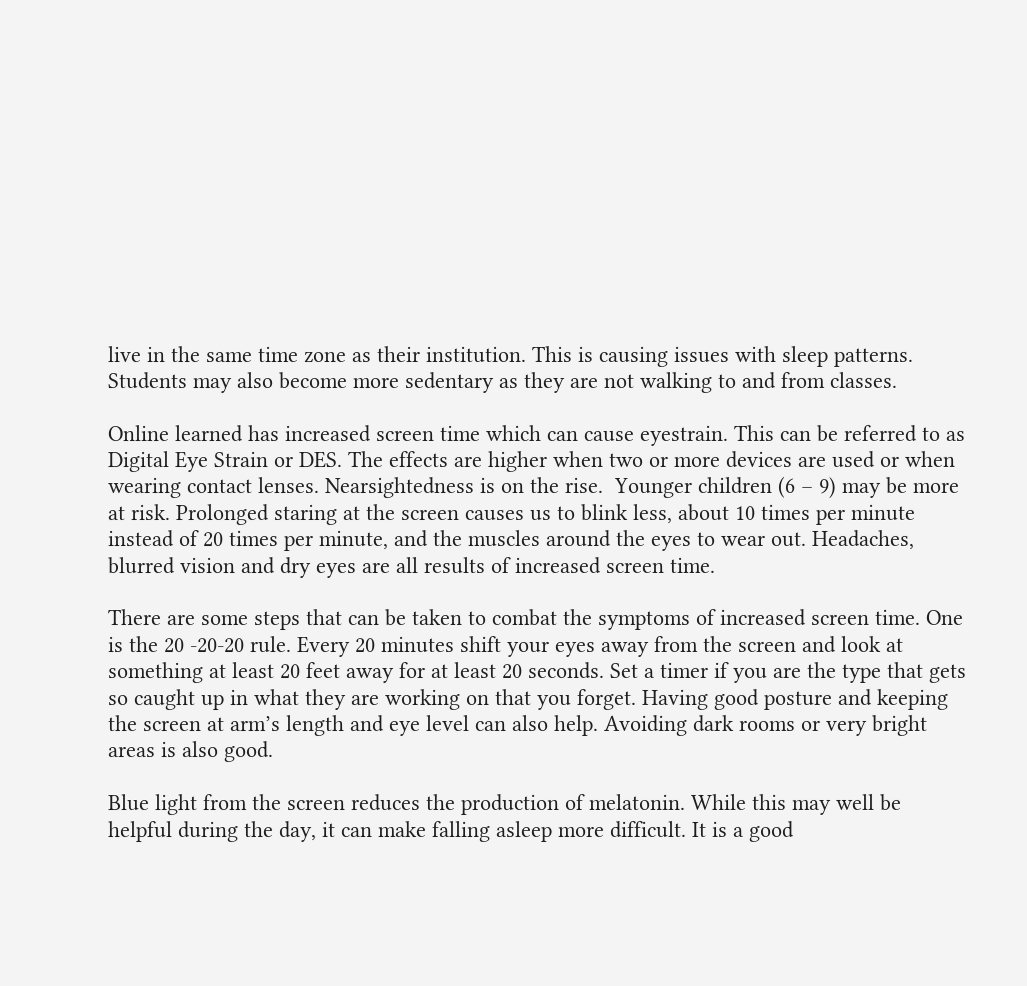live in the same time zone as their institution. This is causing issues with sleep patterns. Students may also become more sedentary as they are not walking to and from classes.

Online learned has increased screen time which can cause eyestrain. This can be referred to as Digital Eye Strain or DES. The effects are higher when two or more devices are used or when wearing contact lenses. Nearsightedness is on the rise.  Younger children (6 – 9) may be more at risk. Prolonged staring at the screen causes us to blink less, about 10 times per minute instead of 20 times per minute, and the muscles around the eyes to wear out. Headaches, blurred vision and dry eyes are all results of increased screen time.

There are some steps that can be taken to combat the symptoms of increased screen time. One is the 20 -20-20 rule. Every 20 minutes shift your eyes away from the screen and look at something at least 20 feet away for at least 20 seconds. Set a timer if you are the type that gets so caught up in what they are working on that you forget. Having good posture and keeping the screen at arm’s length and eye level can also help. Avoiding dark rooms or very bright areas is also good.

Blue light from the screen reduces the production of melatonin. While this may well be helpful during the day, it can make falling asleep more difficult. It is a good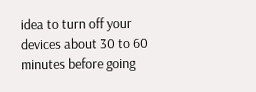idea to turn off your devices about 30 to 60 minutes before going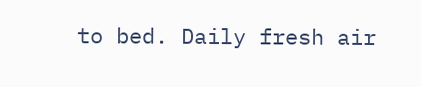to bed. Daily fresh air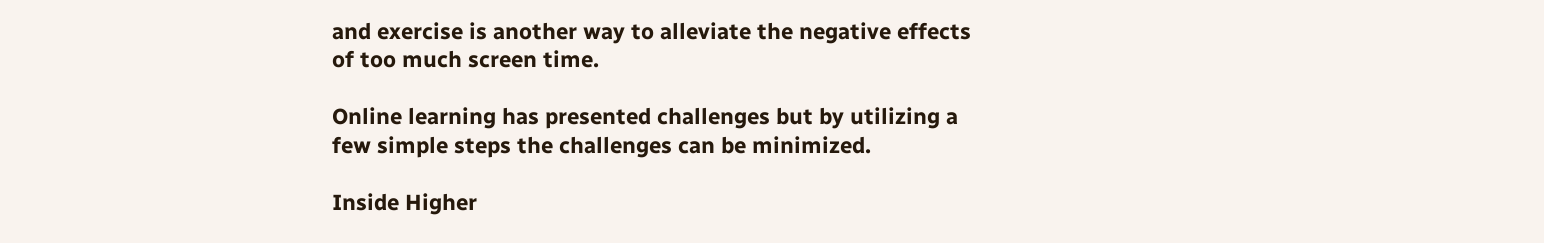and exercise is another way to alleviate the negative effects of too much screen time.

Online learning has presented challenges but by utilizing a few simple steps the challenges can be minimized.

Inside Higher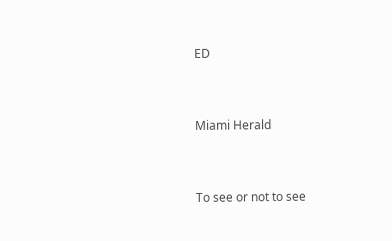ED


Miami Herald


To see or not to see